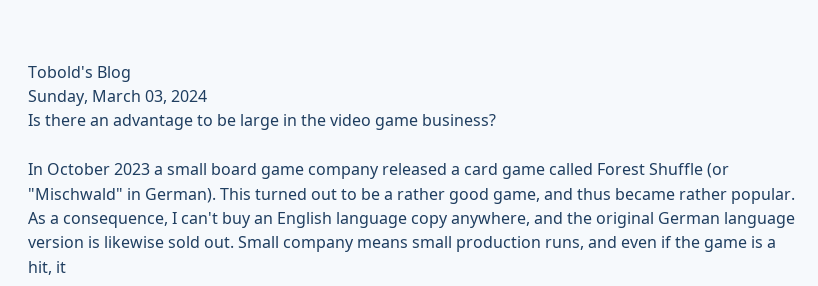Tobold's Blog
Sunday, March 03, 2024
Is there an advantage to be large in the video game business?

In October 2023 a small board game company released a card game called Forest Shuffle (or "Mischwald" in German). This turned out to be a rather good game, and thus became rather popular. As a consequence, I can't buy an English language copy anywhere, and the original German language version is likewise sold out. Small company means small production runs, and even if the game is a hit, it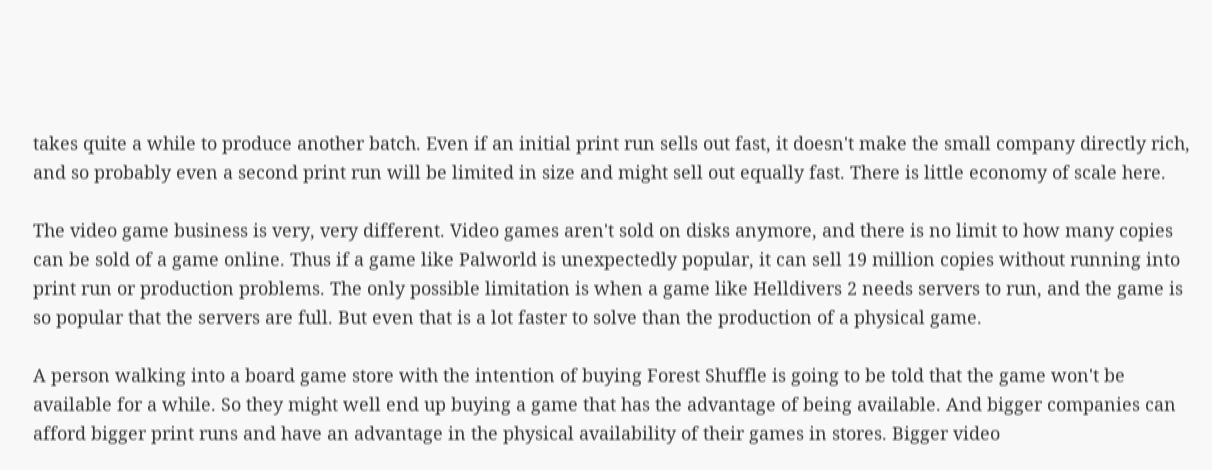takes quite a while to produce another batch. Even if an initial print run sells out fast, it doesn't make the small company directly rich, and so probably even a second print run will be limited in size and might sell out equally fast. There is little economy of scale here.

The video game business is very, very different. Video games aren't sold on disks anymore, and there is no limit to how many copies can be sold of a game online. Thus if a game like Palworld is unexpectedly popular, it can sell 19 million copies without running into print run or production problems. The only possible limitation is when a game like Helldivers 2 needs servers to run, and the game is so popular that the servers are full. But even that is a lot faster to solve than the production of a physical game.

A person walking into a board game store with the intention of buying Forest Shuffle is going to be told that the game won't be available for a while. So they might well end up buying a game that has the advantage of being available. And bigger companies can afford bigger print runs and have an advantage in the physical availability of their games in stores. Bigger video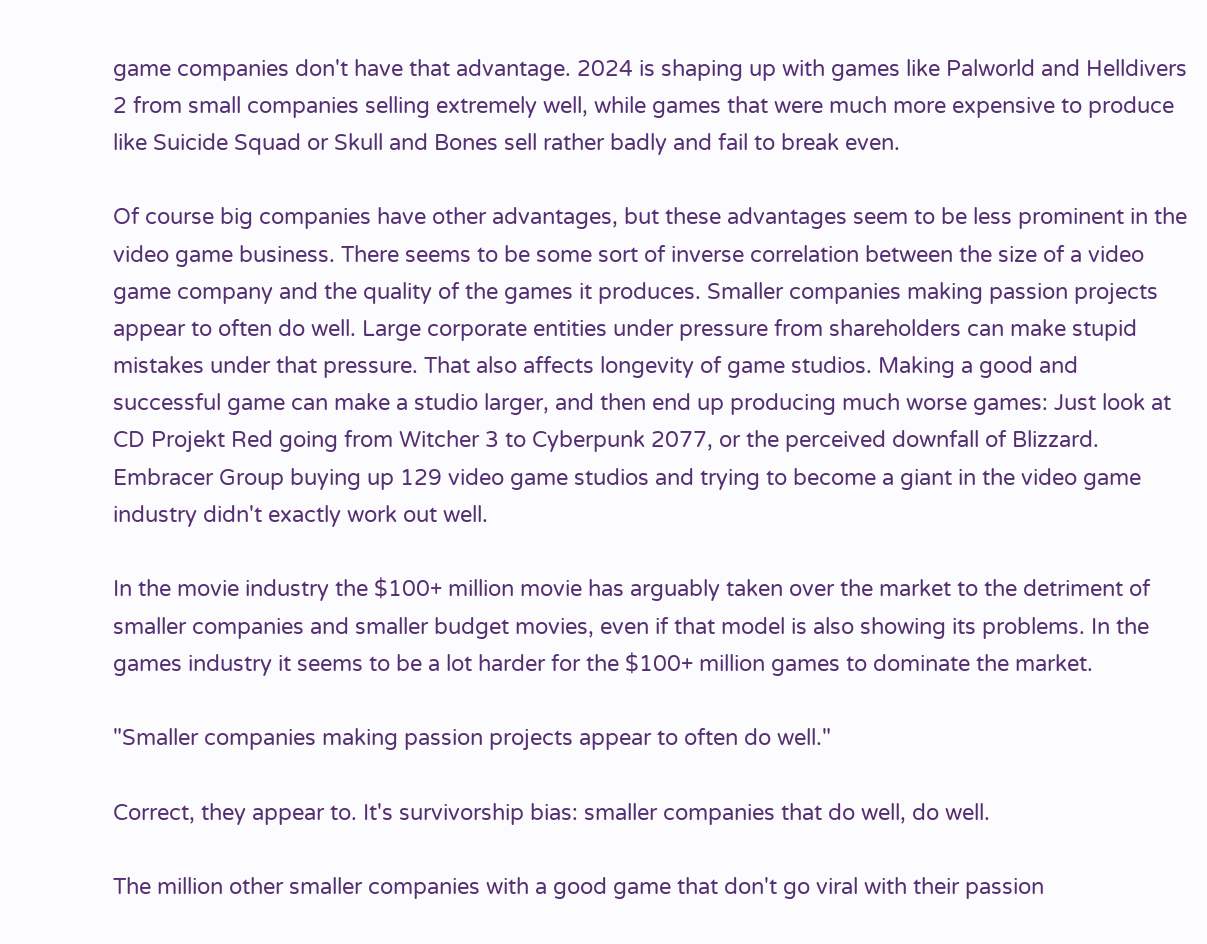game companies don't have that advantage. 2024 is shaping up with games like Palworld and Helldivers 2 from small companies selling extremely well, while games that were much more expensive to produce like Suicide Squad or Skull and Bones sell rather badly and fail to break even.

Of course big companies have other advantages, but these advantages seem to be less prominent in the video game business. There seems to be some sort of inverse correlation between the size of a video game company and the quality of the games it produces. Smaller companies making passion projects appear to often do well. Large corporate entities under pressure from shareholders can make stupid mistakes under that pressure. That also affects longevity of game studios. Making a good and successful game can make a studio larger, and then end up producing much worse games: Just look at CD Projekt Red going from Witcher 3 to Cyberpunk 2077, or the perceived downfall of Blizzard. Embracer Group buying up 129 video game studios and trying to become a giant in the video game industry didn't exactly work out well.

In the movie industry the $100+ million movie has arguably taken over the market to the detriment of smaller companies and smaller budget movies, even if that model is also showing its problems. In the games industry it seems to be a lot harder for the $100+ million games to dominate the market.

"Smaller companies making passion projects appear to often do well."

Correct, they appear to. It's survivorship bias: smaller companies that do well, do well.

The million other smaller companies with a good game that don't go viral with their passion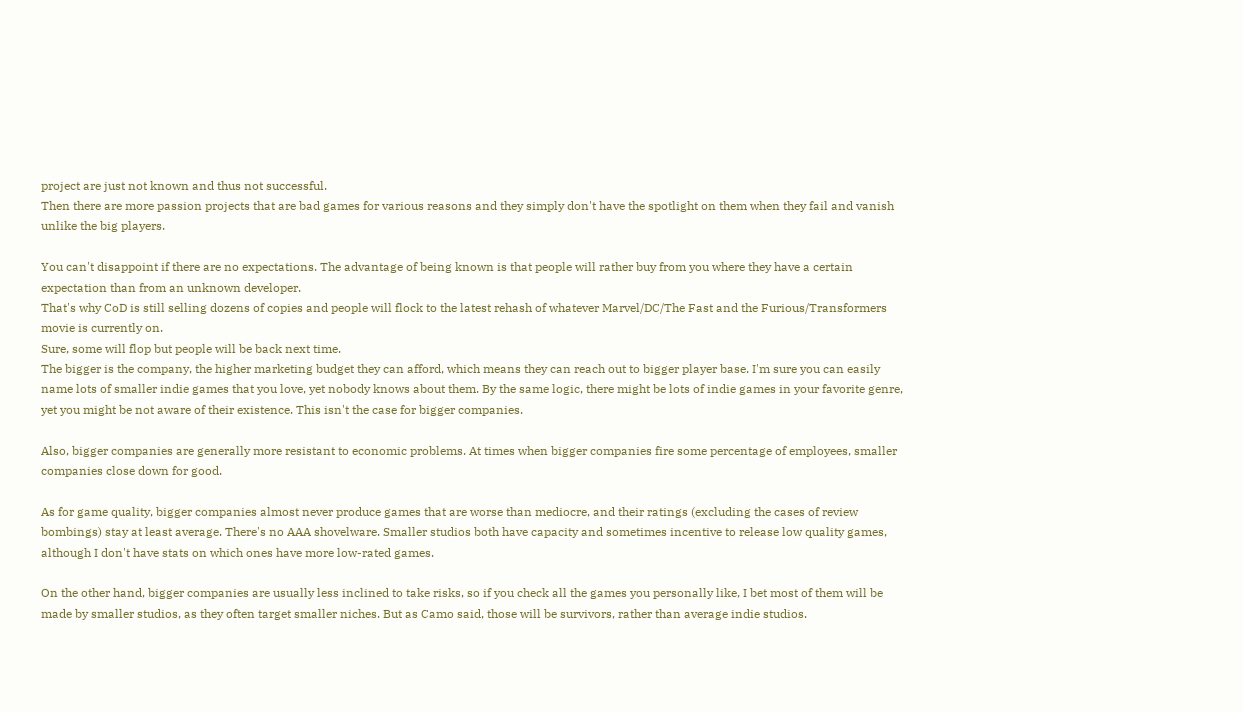project are just not known and thus not successful.
Then there are more passion projects that are bad games for various reasons and they simply don't have the spotlight on them when they fail and vanish unlike the big players.

You can't disappoint if there are no expectations. The advantage of being known is that people will rather buy from you where they have a certain expectation than from an unknown developer.
That's why CoD is still selling dozens of copies and people will flock to the latest rehash of whatever Marvel/DC/The Fast and the Furious/Transformers movie is currently on.
Sure, some will flop but people will be back next time.
The bigger is the company, the higher marketing budget they can afford, which means they can reach out to bigger player base. I'm sure you can easily name lots of smaller indie games that you love, yet nobody knows about them. By the same logic, there might be lots of indie games in your favorite genre, yet you might be not aware of their existence. This isn't the case for bigger companies.

Also, bigger companies are generally more resistant to economic problems. At times when bigger companies fire some percentage of employees, smaller companies close down for good.

As for game quality, bigger companies almost never produce games that are worse than mediocre, and their ratings (excluding the cases of review bombings) stay at least average. There's no AAA shovelware. Smaller studios both have capacity and sometimes incentive to release low quality games, although I don't have stats on which ones have more low-rated games.

On the other hand, bigger companies are usually less inclined to take risks, so if you check all the games you personally like, I bet most of them will be made by smaller studios, as they often target smaller niches. But as Camo said, those will be survivors, rather than average indie studios.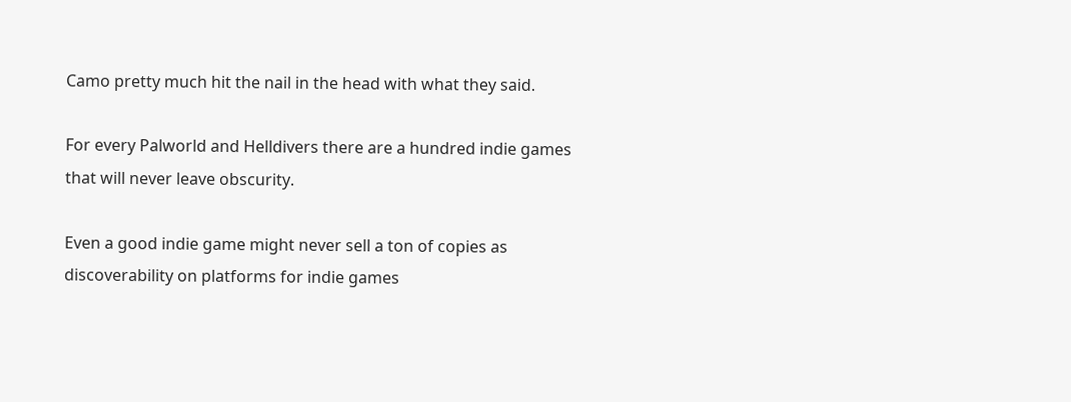Camo pretty much hit the nail in the head with what they said.

For every Palworld and Helldivers there are a hundred indie games that will never leave obscurity.

Even a good indie game might never sell a ton of copies as discoverability on platforms for indie games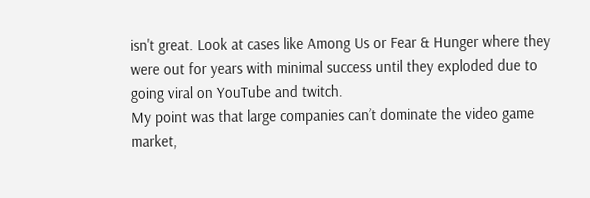isn't great. Look at cases like Among Us or Fear & Hunger where they were out for years with minimal success until they exploded due to going viral on YouTube and twitch.
My point was that large companies can’t dominate the video game market,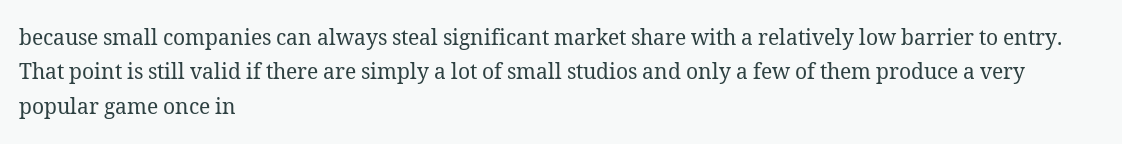because small companies can always steal significant market share with a relatively low barrier to entry. That point is still valid if there are simply a lot of small studios and only a few of them produce a very popular game once in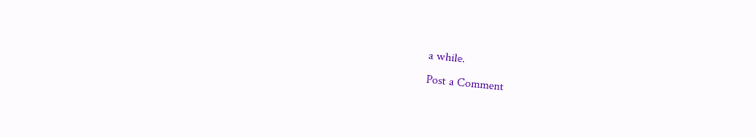a while.
Post a Comment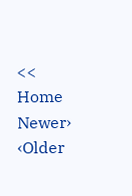<< Home
Newer›  ‹Older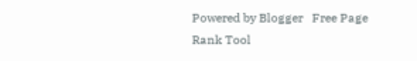Powered by Blogger   Free Page Rank Tool